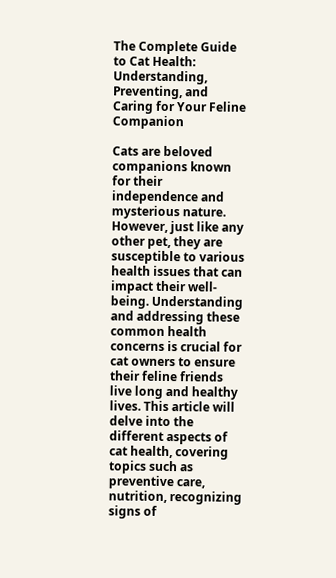The Complete Guide to Cat Health: Understanding, Preventing, and Caring for Your Feline Companion

Cats are beloved companions known for their independence and mysterious nature. However, just like any other pet, they are susceptible to various health issues that can impact their well-being. Understanding and addressing these common health concerns is crucial for cat owners to ensure their feline friends live long and healthy lives. This article will delve into the different aspects of cat health, covering topics such as preventive care, nutrition, recognizing signs of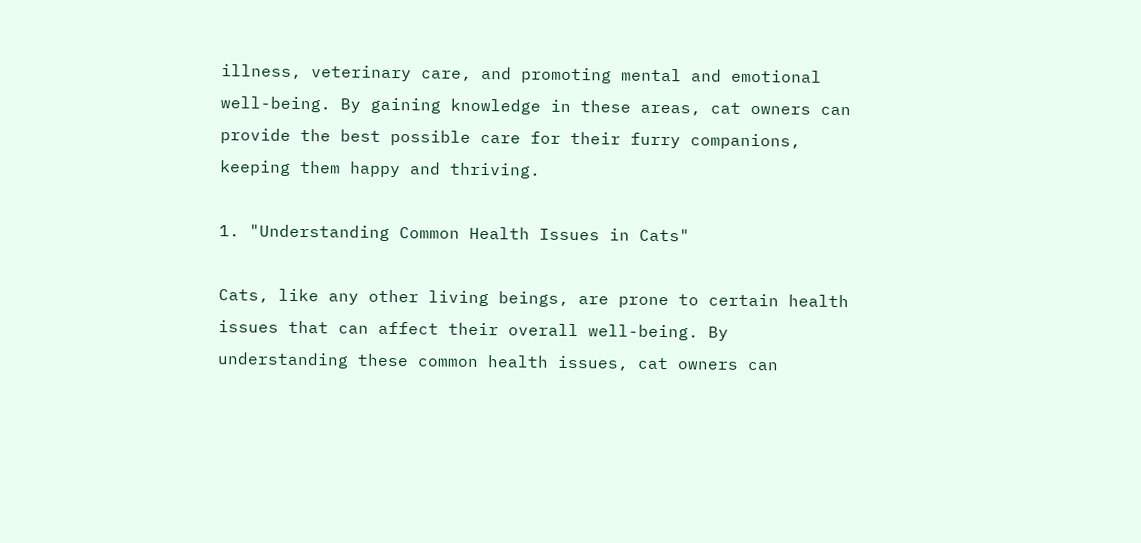illness, veterinary care, and promoting mental and emotional well-being. By gaining knowledge in these areas, cat owners can provide the best possible care for their furry companions, keeping them happy and thriving.

1. "Understanding Common Health Issues in Cats"

Cats, like any other living beings, are prone to certain health issues that can affect their overall well-being. By understanding these common health issues, cat owners can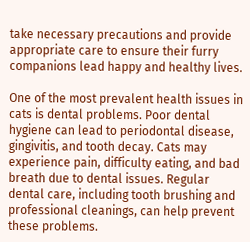take necessary precautions and provide appropriate care to ensure their furry companions lead happy and healthy lives.

One of the most prevalent health issues in cats is dental problems. Poor dental hygiene can lead to periodontal disease, gingivitis, and tooth decay. Cats may experience pain, difficulty eating, and bad breath due to dental issues. Regular dental care, including tooth brushing and professional cleanings, can help prevent these problems.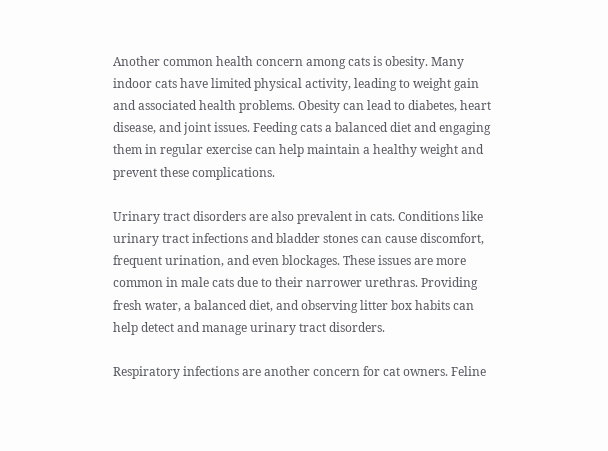Another common health concern among cats is obesity. Many indoor cats have limited physical activity, leading to weight gain and associated health problems. Obesity can lead to diabetes, heart disease, and joint issues. Feeding cats a balanced diet and engaging them in regular exercise can help maintain a healthy weight and prevent these complications.

Urinary tract disorders are also prevalent in cats. Conditions like urinary tract infections and bladder stones can cause discomfort, frequent urination, and even blockages. These issues are more common in male cats due to their narrower urethras. Providing fresh water, a balanced diet, and observing litter box habits can help detect and manage urinary tract disorders.

Respiratory infections are another concern for cat owners. Feline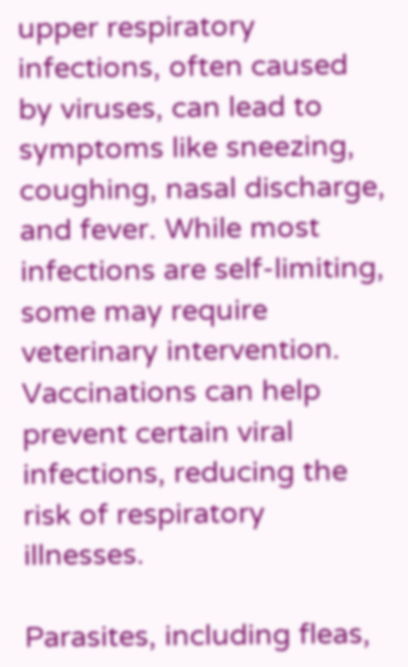upper respiratory infections, often caused by viruses, can lead to symptoms like sneezing, coughing, nasal discharge, and fever. While most infections are self-limiting, some may require veterinary intervention. Vaccinations can help prevent certain viral infections, reducing the risk of respiratory illnesses.

Parasites, including fleas,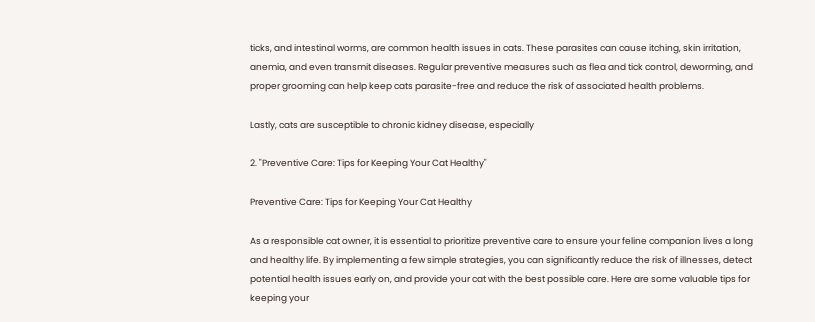ticks, and intestinal worms, are common health issues in cats. These parasites can cause itching, skin irritation, anemia, and even transmit diseases. Regular preventive measures such as flea and tick control, deworming, and proper grooming can help keep cats parasite-free and reduce the risk of associated health problems.

Lastly, cats are susceptible to chronic kidney disease, especially

2. "Preventive Care: Tips for Keeping Your Cat Healthy"

Preventive Care: Tips for Keeping Your Cat Healthy

As a responsible cat owner, it is essential to prioritize preventive care to ensure your feline companion lives a long and healthy life. By implementing a few simple strategies, you can significantly reduce the risk of illnesses, detect potential health issues early on, and provide your cat with the best possible care. Here are some valuable tips for keeping your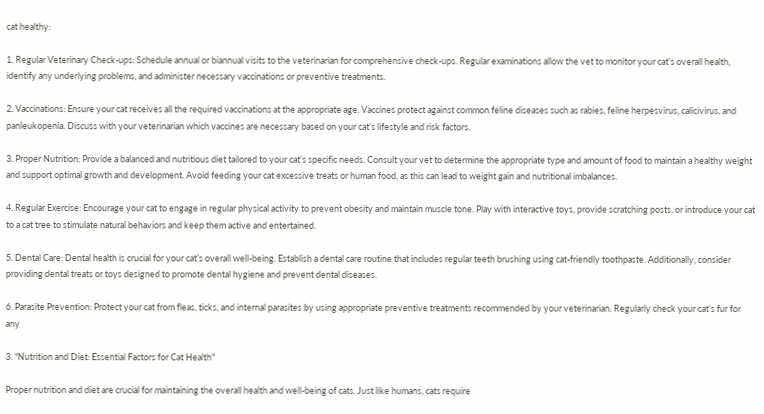cat healthy:

1. Regular Veterinary Check-ups: Schedule annual or biannual visits to the veterinarian for comprehensive check-ups. Regular examinations allow the vet to monitor your cat’s overall health, identify any underlying problems, and administer necessary vaccinations or preventive treatments.

2. Vaccinations: Ensure your cat receives all the required vaccinations at the appropriate age. Vaccines protect against common feline diseases such as rabies, feline herpesvirus, calicivirus, and panleukopenia. Discuss with your veterinarian which vaccines are necessary based on your cat’s lifestyle and risk factors.

3. Proper Nutrition: Provide a balanced and nutritious diet tailored to your cat’s specific needs. Consult your vet to determine the appropriate type and amount of food to maintain a healthy weight and support optimal growth and development. Avoid feeding your cat excessive treats or human food, as this can lead to weight gain and nutritional imbalances.

4. Regular Exercise: Encourage your cat to engage in regular physical activity to prevent obesity and maintain muscle tone. Play with interactive toys, provide scratching posts, or introduce your cat to a cat tree to stimulate natural behaviors and keep them active and entertained.

5. Dental Care: Dental health is crucial for your cat’s overall well-being. Establish a dental care routine that includes regular teeth brushing using cat-friendly toothpaste. Additionally, consider providing dental treats or toys designed to promote dental hygiene and prevent dental diseases.

6. Parasite Prevention: Protect your cat from fleas, ticks, and internal parasites by using appropriate preventive treatments recommended by your veterinarian. Regularly check your cat’s fur for any

3. "Nutrition and Diet: Essential Factors for Cat Health"

Proper nutrition and diet are crucial for maintaining the overall health and well-being of cats. Just like humans, cats require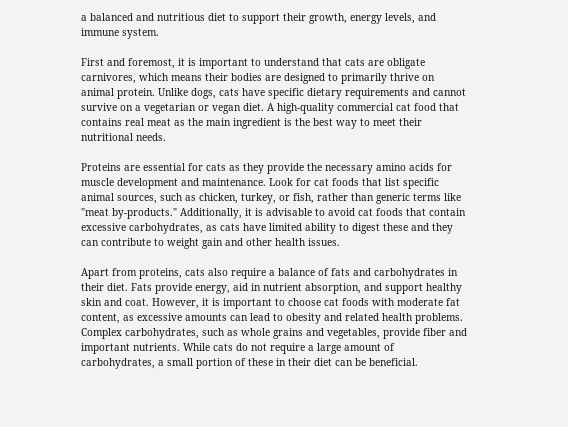a balanced and nutritious diet to support their growth, energy levels, and immune system.

First and foremost, it is important to understand that cats are obligate carnivores, which means their bodies are designed to primarily thrive on animal protein. Unlike dogs, cats have specific dietary requirements and cannot survive on a vegetarian or vegan diet. A high-quality commercial cat food that contains real meat as the main ingredient is the best way to meet their nutritional needs.

Proteins are essential for cats as they provide the necessary amino acids for muscle development and maintenance. Look for cat foods that list specific animal sources, such as chicken, turkey, or fish, rather than generic terms like "meat by-products." Additionally, it is advisable to avoid cat foods that contain excessive carbohydrates, as cats have limited ability to digest these and they can contribute to weight gain and other health issues.

Apart from proteins, cats also require a balance of fats and carbohydrates in their diet. Fats provide energy, aid in nutrient absorption, and support healthy skin and coat. However, it is important to choose cat foods with moderate fat content, as excessive amounts can lead to obesity and related health problems. Complex carbohydrates, such as whole grains and vegetables, provide fiber and important nutrients. While cats do not require a large amount of carbohydrates, a small portion of these in their diet can be beneficial.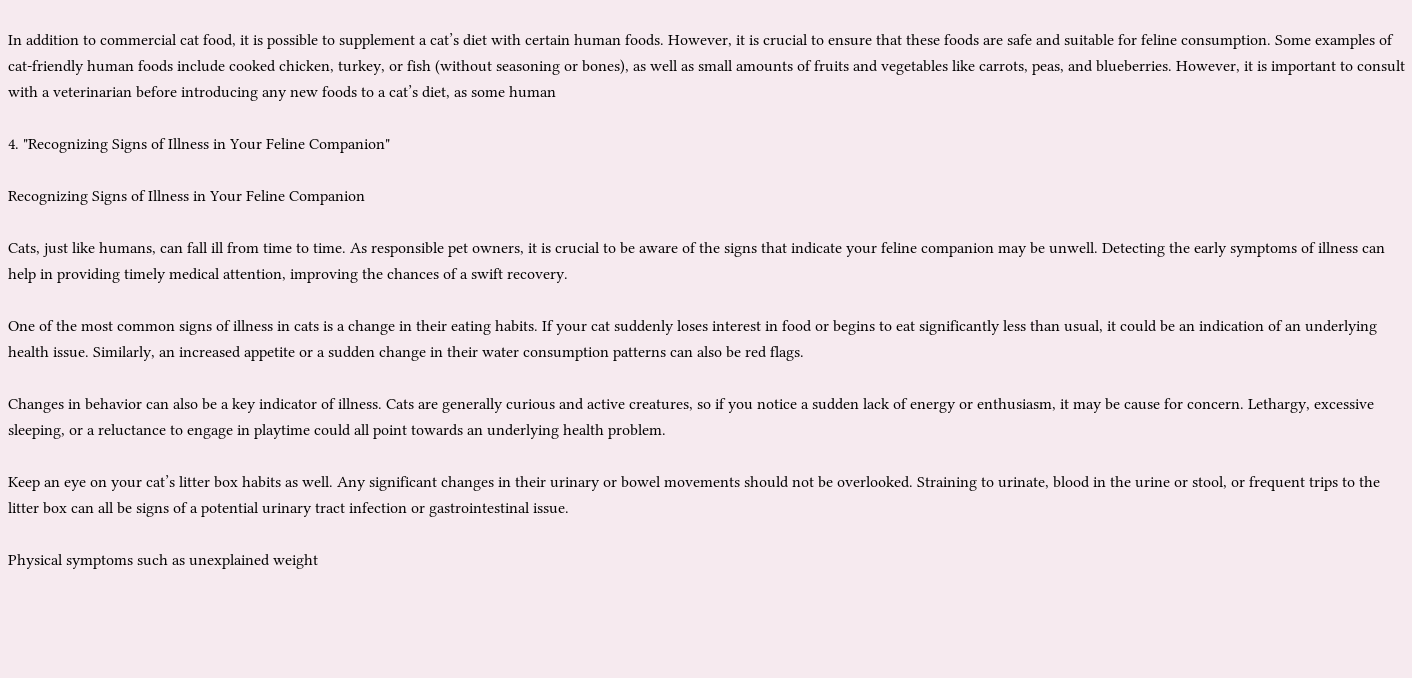In addition to commercial cat food, it is possible to supplement a cat’s diet with certain human foods. However, it is crucial to ensure that these foods are safe and suitable for feline consumption. Some examples of cat-friendly human foods include cooked chicken, turkey, or fish (without seasoning or bones), as well as small amounts of fruits and vegetables like carrots, peas, and blueberries. However, it is important to consult with a veterinarian before introducing any new foods to a cat’s diet, as some human

4. "Recognizing Signs of Illness in Your Feline Companion"

Recognizing Signs of Illness in Your Feline Companion

Cats, just like humans, can fall ill from time to time. As responsible pet owners, it is crucial to be aware of the signs that indicate your feline companion may be unwell. Detecting the early symptoms of illness can help in providing timely medical attention, improving the chances of a swift recovery.

One of the most common signs of illness in cats is a change in their eating habits. If your cat suddenly loses interest in food or begins to eat significantly less than usual, it could be an indication of an underlying health issue. Similarly, an increased appetite or a sudden change in their water consumption patterns can also be red flags.

Changes in behavior can also be a key indicator of illness. Cats are generally curious and active creatures, so if you notice a sudden lack of energy or enthusiasm, it may be cause for concern. Lethargy, excessive sleeping, or a reluctance to engage in playtime could all point towards an underlying health problem.

Keep an eye on your cat’s litter box habits as well. Any significant changes in their urinary or bowel movements should not be overlooked. Straining to urinate, blood in the urine or stool, or frequent trips to the litter box can all be signs of a potential urinary tract infection or gastrointestinal issue.

Physical symptoms such as unexplained weight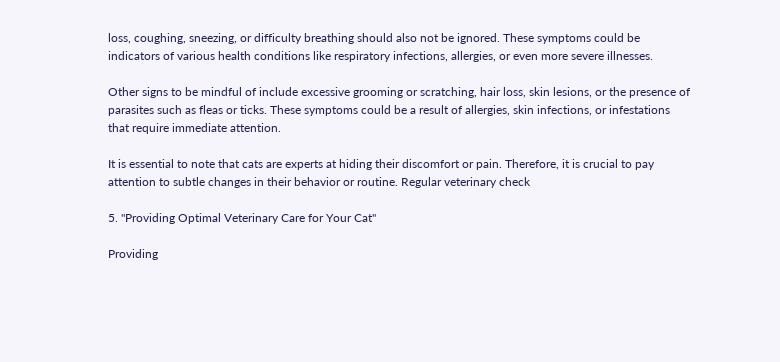loss, coughing, sneezing, or difficulty breathing should also not be ignored. These symptoms could be indicators of various health conditions like respiratory infections, allergies, or even more severe illnesses.

Other signs to be mindful of include excessive grooming or scratching, hair loss, skin lesions, or the presence of parasites such as fleas or ticks. These symptoms could be a result of allergies, skin infections, or infestations that require immediate attention.

It is essential to note that cats are experts at hiding their discomfort or pain. Therefore, it is crucial to pay attention to subtle changes in their behavior or routine. Regular veterinary check

5. "Providing Optimal Veterinary Care for Your Cat"

Providing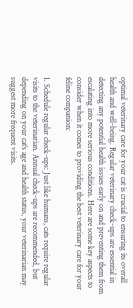optimal veterinary care for your cat is crucial to ensuring its overall health and well-being. Regular veterinary check-ups are essential in detecting any potential health issues early on and preventing them from escalating into more serious conditions. Here are some key aspects to consider when it comes to providing the best veterinary care for your feline companion:

1. Schedule regular check-ups: Just like humans, cats require regular visits to the veterinarian. Annual check-ups are recommended, but depending on your cat’s age and health status, your veterinarian may suggest more frequent visits.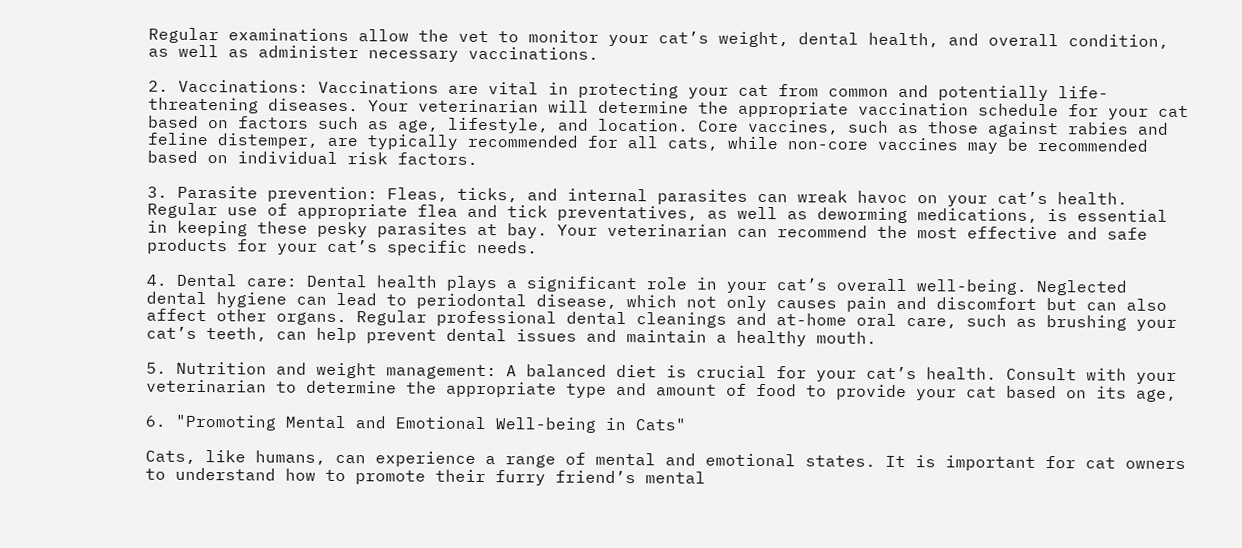Regular examinations allow the vet to monitor your cat’s weight, dental health, and overall condition, as well as administer necessary vaccinations.

2. Vaccinations: Vaccinations are vital in protecting your cat from common and potentially life-threatening diseases. Your veterinarian will determine the appropriate vaccination schedule for your cat based on factors such as age, lifestyle, and location. Core vaccines, such as those against rabies and feline distemper, are typically recommended for all cats, while non-core vaccines may be recommended based on individual risk factors.

3. Parasite prevention: Fleas, ticks, and internal parasites can wreak havoc on your cat’s health. Regular use of appropriate flea and tick preventatives, as well as deworming medications, is essential in keeping these pesky parasites at bay. Your veterinarian can recommend the most effective and safe products for your cat’s specific needs.

4. Dental care: Dental health plays a significant role in your cat’s overall well-being. Neglected dental hygiene can lead to periodontal disease, which not only causes pain and discomfort but can also affect other organs. Regular professional dental cleanings and at-home oral care, such as brushing your cat’s teeth, can help prevent dental issues and maintain a healthy mouth.

5. Nutrition and weight management: A balanced diet is crucial for your cat’s health. Consult with your veterinarian to determine the appropriate type and amount of food to provide your cat based on its age,

6. "Promoting Mental and Emotional Well-being in Cats"

Cats, like humans, can experience a range of mental and emotional states. It is important for cat owners to understand how to promote their furry friend’s mental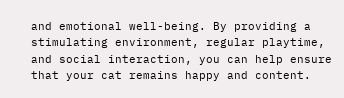and emotional well-being. By providing a stimulating environment, regular playtime, and social interaction, you can help ensure that your cat remains happy and content.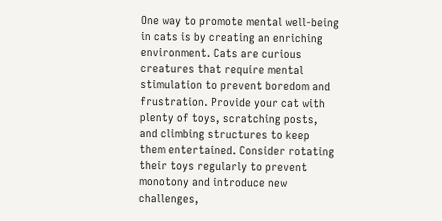One way to promote mental well-being in cats is by creating an enriching environment. Cats are curious creatures that require mental stimulation to prevent boredom and frustration. Provide your cat with plenty of toys, scratching posts, and climbing structures to keep them entertained. Consider rotating their toys regularly to prevent monotony and introduce new challenges,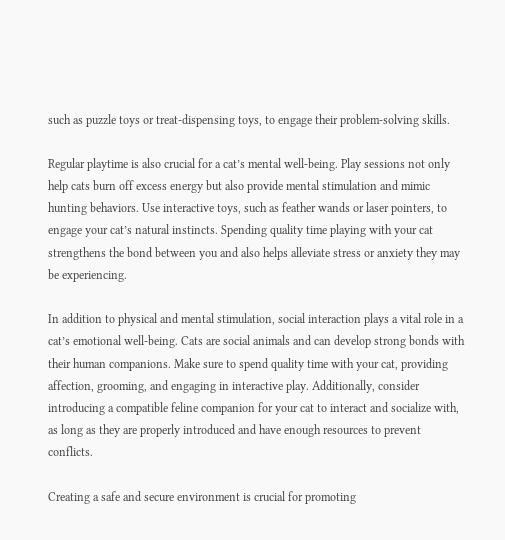such as puzzle toys or treat-dispensing toys, to engage their problem-solving skills.

Regular playtime is also crucial for a cat’s mental well-being. Play sessions not only help cats burn off excess energy but also provide mental stimulation and mimic hunting behaviors. Use interactive toys, such as feather wands or laser pointers, to engage your cat’s natural instincts. Spending quality time playing with your cat strengthens the bond between you and also helps alleviate stress or anxiety they may be experiencing.

In addition to physical and mental stimulation, social interaction plays a vital role in a cat’s emotional well-being. Cats are social animals and can develop strong bonds with their human companions. Make sure to spend quality time with your cat, providing affection, grooming, and engaging in interactive play. Additionally, consider introducing a compatible feline companion for your cat to interact and socialize with, as long as they are properly introduced and have enough resources to prevent conflicts.

Creating a safe and secure environment is crucial for promoting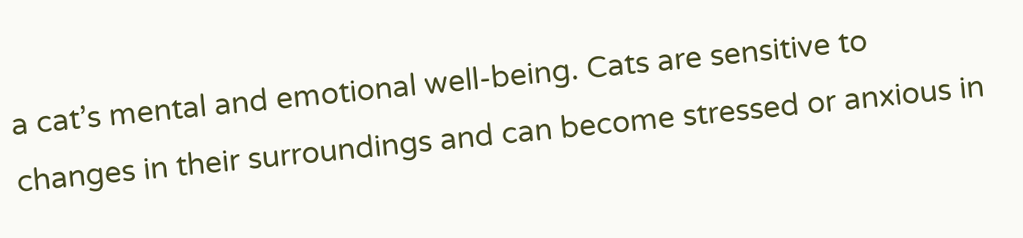a cat’s mental and emotional well-being. Cats are sensitive to changes in their surroundings and can become stressed or anxious in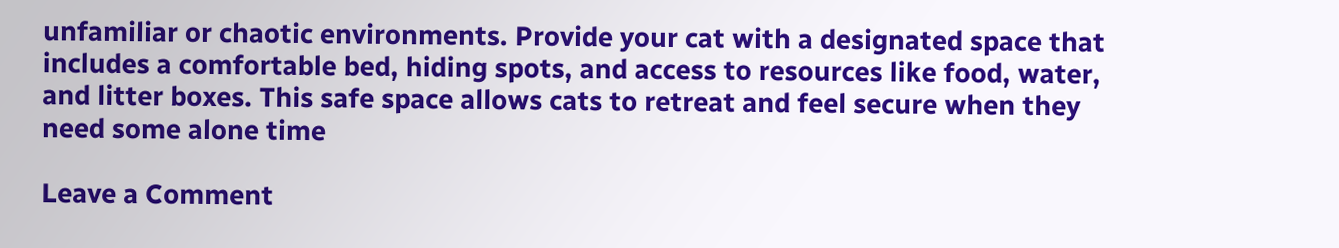unfamiliar or chaotic environments. Provide your cat with a designated space that includes a comfortable bed, hiding spots, and access to resources like food, water, and litter boxes. This safe space allows cats to retreat and feel secure when they need some alone time

Leave a Comment